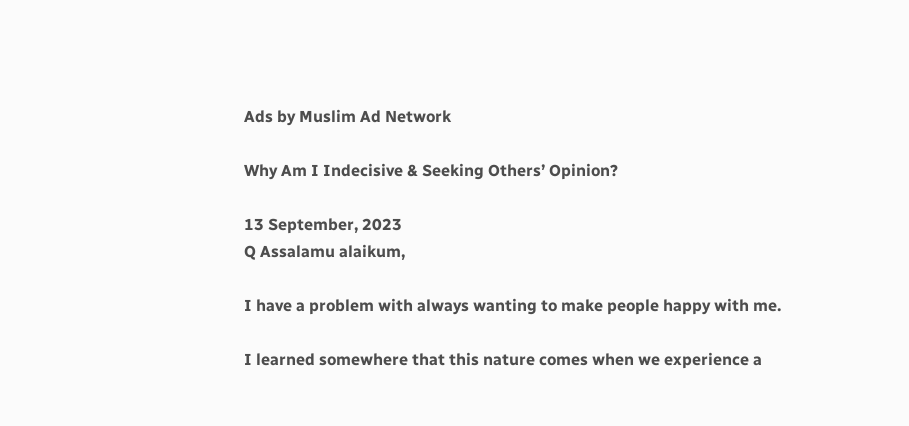Ads by Muslim Ad Network

Why Am I Indecisive & Seeking Others’ Opinion?

13 September, 2023
Q Assalamu alaikum,

I have a problem with always wanting to make people happy with me.

I learned somewhere that this nature comes when we experience a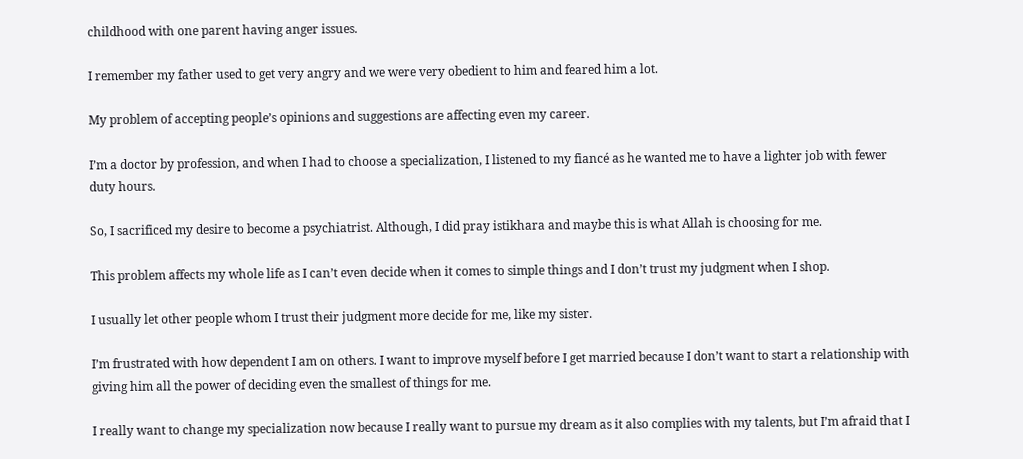childhood with one parent having anger issues.

I remember my father used to get very angry and we were very obedient to him and feared him a lot.

My problem of accepting people’s opinions and suggestions are affecting even my career.

I’m a doctor by profession, and when I had to choose a specialization, I listened to my fiancé as he wanted me to have a lighter job with fewer duty hours.

So, I sacrificed my desire to become a psychiatrist. Although, I did pray istikhara and maybe this is what Allah is choosing for me.

This problem affects my whole life as I can’t even decide when it comes to simple things and I don’t trust my judgment when I shop.

I usually let other people whom I trust their judgment more decide for me, like my sister.

I’m frustrated with how dependent I am on others. I want to improve myself before I get married because I don’t want to start a relationship with giving him all the power of deciding even the smallest of things for me.

I really want to change my specialization now because I really want to pursue my dream as it also complies with my talents, but I’m afraid that I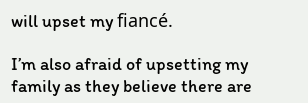will upset my fiancé.

I’m also afraid of upsetting my family as they believe there are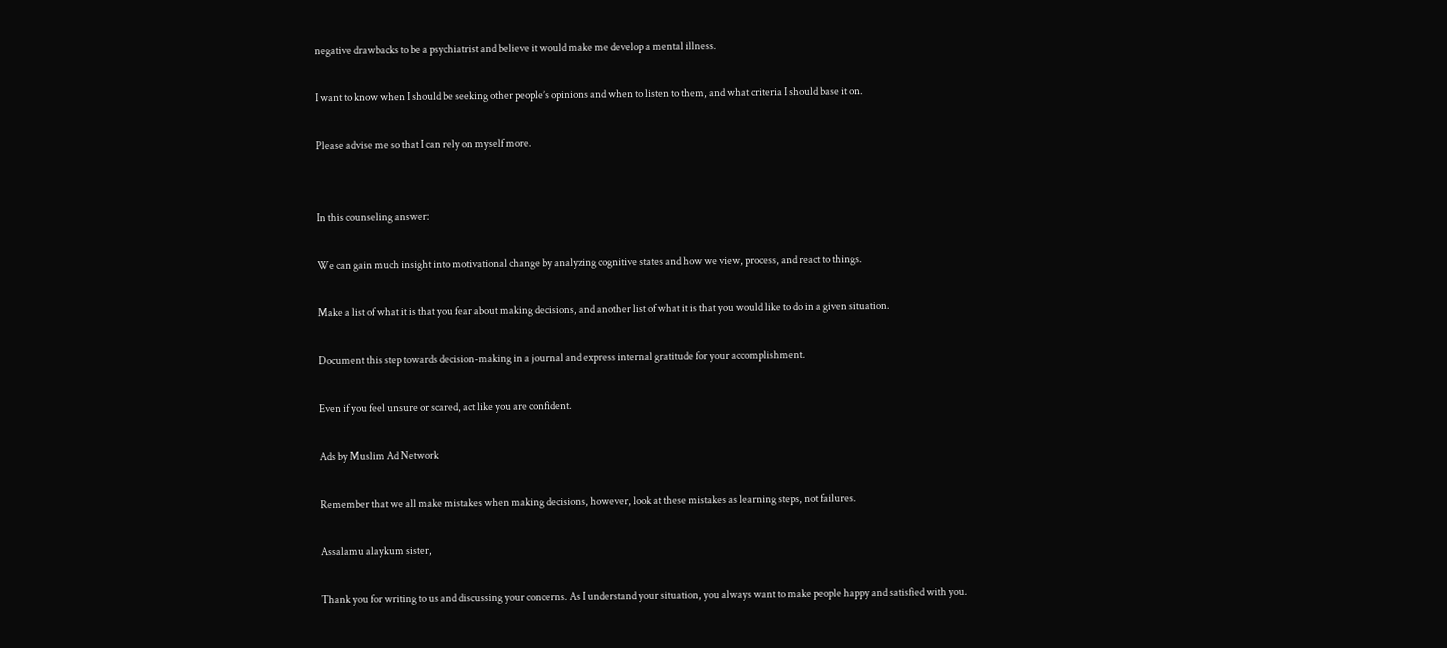negative drawbacks to be a psychiatrist and believe it would make me develop a mental illness.

I want to know when I should be seeking other people’s opinions and when to listen to them, and what criteria I should base it on.

Please advise me so that I can rely on myself more.


In this counseling answer:

We can gain much insight into motivational change by analyzing cognitive states and how we view, process, and react to things.

Make a list of what it is that you fear about making decisions, and another list of what it is that you would like to do in a given situation.

Document this step towards decision-making in a journal and express internal gratitude for your accomplishment.

Even if you feel unsure or scared, act like you are confident.

Ads by Muslim Ad Network

Remember that we all make mistakes when making decisions, however, look at these mistakes as learning steps, not failures.

Assalamu alaykum sister,

Thank you for writing to us and discussing your concerns. As I understand your situation, you always want to make people happy and satisfied with you.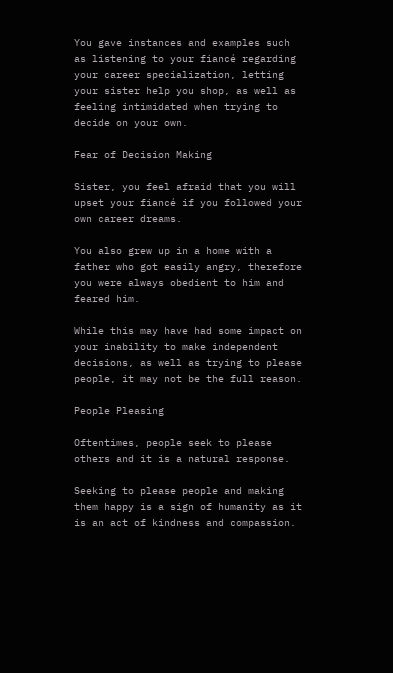You gave instances and examples such as listening to your fiancé regarding your career specialization, letting your sister help you shop, as well as feeling intimidated when trying to decide on your own.

Fear of Decision Making

Sister, you feel afraid that you will upset your fiancé if you followed your own career dreams.

You also grew up in a home with a father who got easily angry, therefore you were always obedient to him and feared him.

While this may have had some impact on your inability to make independent decisions, as well as trying to please people, it may not be the full reason.

People Pleasing

Oftentimes, people seek to please others and it is a natural response.

Seeking to please people and making them happy is a sign of humanity as it is an act of kindness and compassion.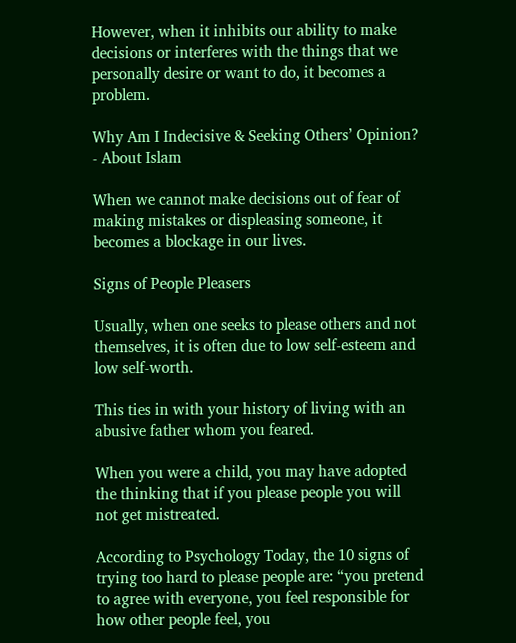However, when it inhibits our ability to make decisions or interferes with the things that we personally desire or want to do, it becomes a problem.

Why Am I Indecisive & Seeking Others’ Opinion? - About Islam

When we cannot make decisions out of fear of making mistakes or displeasing someone, it becomes a blockage in our lives.

Signs of People Pleasers

Usually, when one seeks to please others and not themselves, it is often due to low self-esteem and low self-worth.

This ties in with your history of living with an abusive father whom you feared.

When you were a child, you may have adopted the thinking that if you please people you will not get mistreated.

According to Psychology Today, the 10 signs of trying too hard to please people are: “you pretend to agree with everyone, you feel responsible for how other people feel, you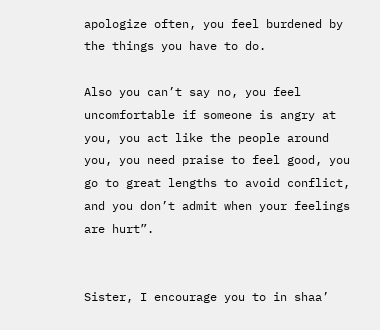apologize often, you feel burdened by the things you have to do.

Also you can’t say no, you feel uncomfortable if someone is angry at you, you act like the people around you, you need praise to feel good, you go to great lengths to avoid conflict, and you don’t admit when your feelings are hurt”.


Sister, I encourage you to in shaa’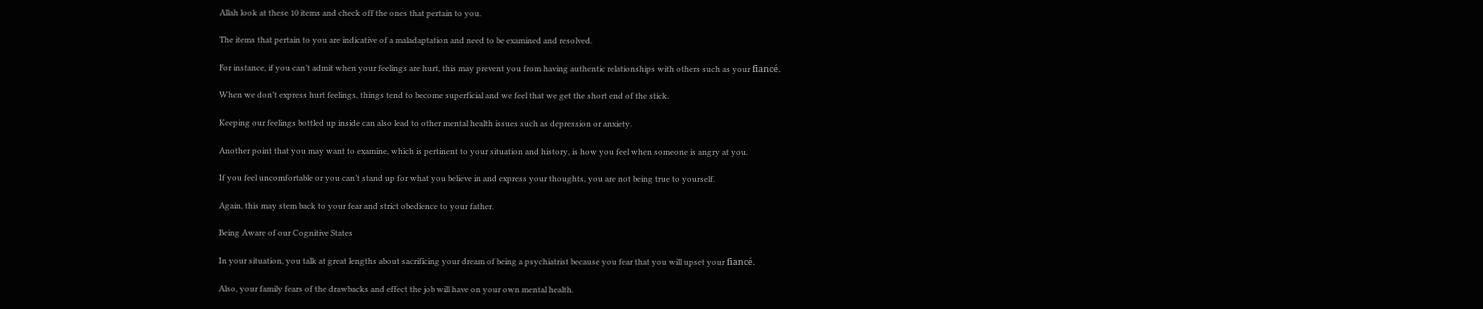Allah look at these 10 items and check off the ones that pertain to you.

The items that pertain to you are indicative of a maladaptation and need to be examined and resolved.

For instance, if you can’t admit when your feelings are hurt, this may prevent you from having authentic relationships with others such as your fiancé.

When we don’t express hurt feelings, things tend to become superficial and we feel that we get the short end of the stick.

Keeping our feelings bottled up inside can also lead to other mental health issues such as depression or anxiety.

Another point that you may want to examine, which is pertinent to your situation and history, is how you feel when someone is angry at you.

If you feel uncomfortable or you can’t stand up for what you believe in and express your thoughts, you are not being true to yourself.

Again, this may stem back to your fear and strict obedience to your father.

Being Aware of our Cognitive States

In your situation, you talk at great lengths about sacrificing your dream of being a psychiatrist because you fear that you will upset your fiancé.

Also, your family fears of the drawbacks and effect the job will have on your own mental health.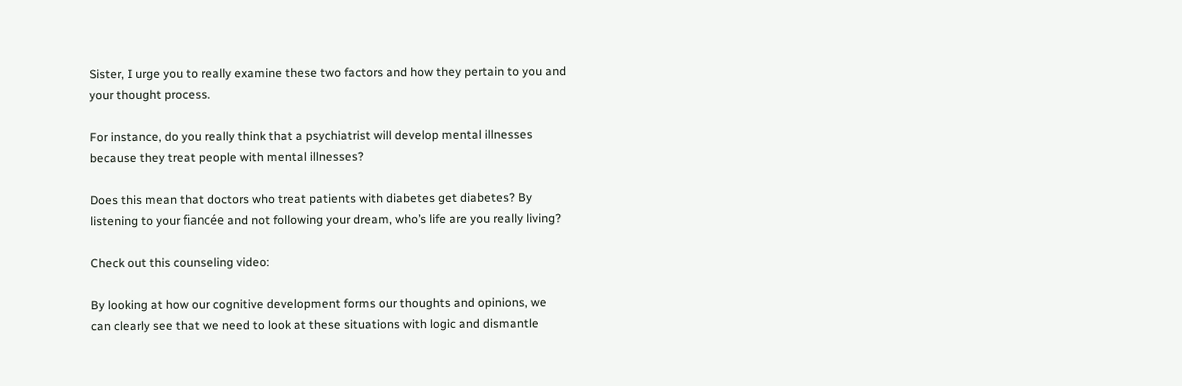Sister, I urge you to really examine these two factors and how they pertain to you and your thought process.

For instance, do you really think that a psychiatrist will develop mental illnesses because they treat people with mental illnesses?

Does this mean that doctors who treat patients with diabetes get diabetes? By listening to your fiancée and not following your dream, who’s life are you really living?

Check out this counseling video:

By looking at how our cognitive development forms our thoughts and opinions, we can clearly see that we need to look at these situations with logic and dismantle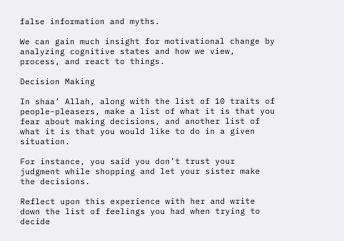false information and myths.

We can gain much insight for motivational change by analyzing cognitive states and how we view, process, and react to things.

Decision Making

In shaa’ Allah, along with the list of 10 traits of people-pleasers, make a list of what it is that you fear about making decisions, and another list of what it is that you would like to do in a given situation.

For instance, you said you don’t trust your judgment while shopping and let your sister make the decisions.

Reflect upon this experience with her and write down the list of feelings you had when trying to decide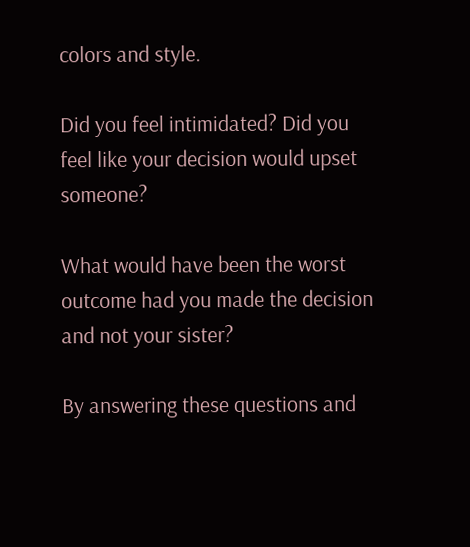colors and style.

Did you feel intimidated? Did you feel like your decision would upset someone?

What would have been the worst outcome had you made the decision and not your sister?

By answering these questions and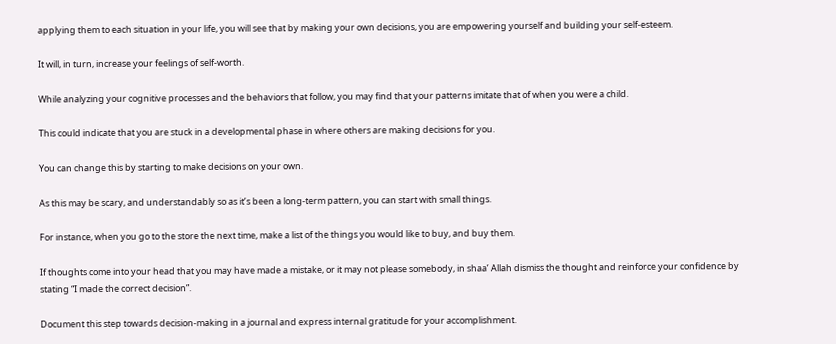applying them to each situation in your life, you will see that by making your own decisions, you are empowering yourself and building your self-esteem.

It will, in turn, increase your feelings of self-worth.

While analyzing your cognitive processes and the behaviors that follow, you may find that your patterns imitate that of when you were a child.

This could indicate that you are stuck in a developmental phase in where others are making decisions for you.

You can change this by starting to make decisions on your own.

As this may be scary, and understandably so as it’s been a long-term pattern, you can start with small things.

For instance, when you go to the store the next time, make a list of the things you would like to buy, and buy them.

If thoughts come into your head that you may have made a mistake, or it may not please somebody, in shaa’ Allah dismiss the thought and reinforce your confidence by stating “I made the correct decision”.

Document this step towards decision-making in a journal and express internal gratitude for your accomplishment.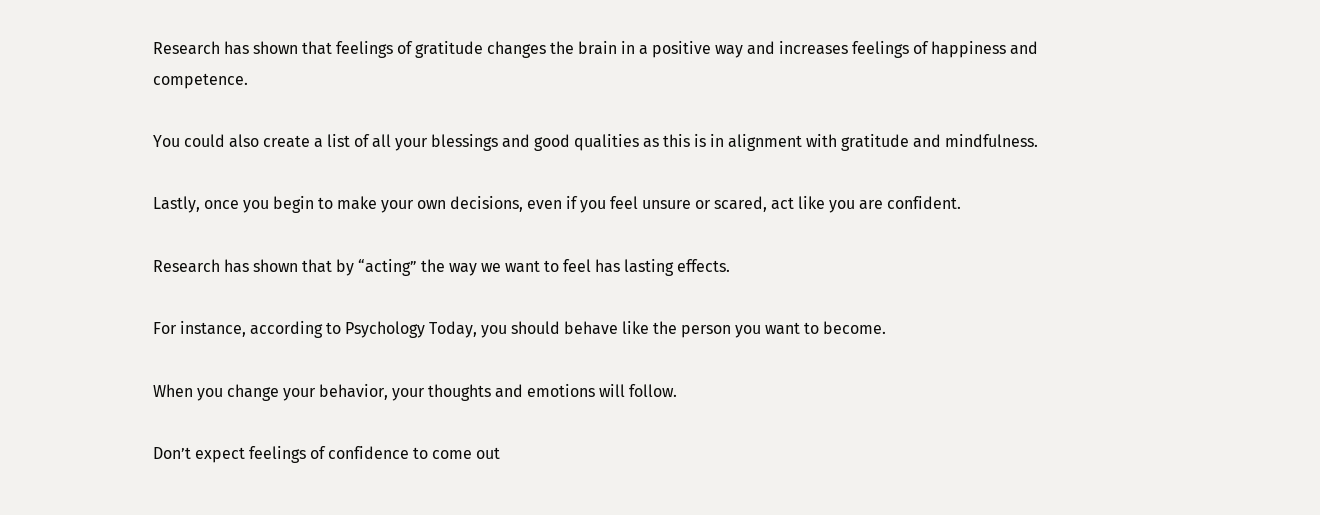Research has shown that feelings of gratitude changes the brain in a positive way and increases feelings of happiness and competence.

You could also create a list of all your blessings and good qualities as this is in alignment with gratitude and mindfulness.

Lastly, once you begin to make your own decisions, even if you feel unsure or scared, act like you are confident.

Research has shown that by “acting” the way we want to feel has lasting effects.

For instance, according to Psychology Today, you should behave like the person you want to become.

When you change your behavior, your thoughts and emotions will follow.

Don’t expect feelings of confidence to come out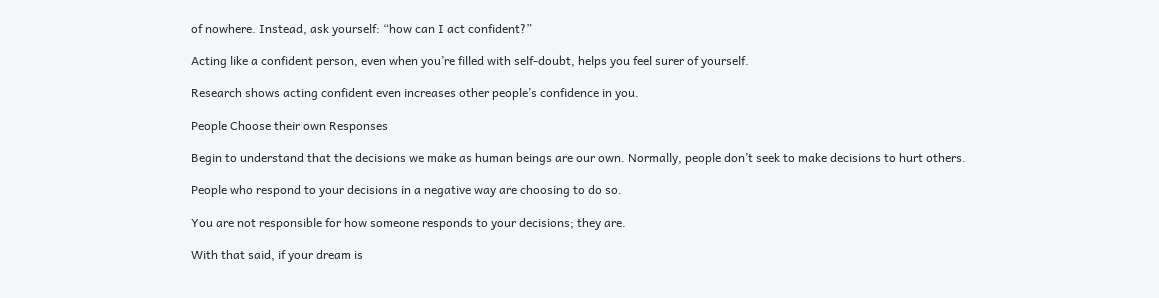of nowhere. Instead, ask yourself: “how can I act confident?”

Acting like a confident person, even when you’re filled with self-doubt, helps you feel surer of yourself.

Research shows acting confident even increases other people’s confidence in you.

People Choose their own Responses

Begin to understand that the decisions we make as human beings are our own. Normally, people don’t seek to make decisions to hurt others.

People who respond to your decisions in a negative way are choosing to do so.

You are not responsible for how someone responds to your decisions; they are.

With that said, if your dream is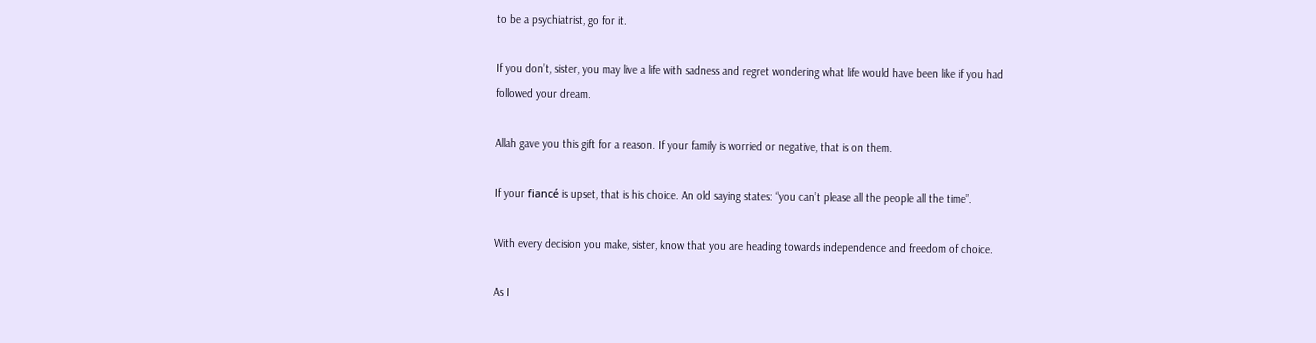to be a psychiatrist, go for it.

If you don’t, sister, you may live a life with sadness and regret wondering what life would have been like if you had followed your dream.

Allah gave you this gift for a reason. If your family is worried or negative, that is on them.

If your fiancé is upset, that is his choice. An old saying states: “you can’t please all the people all the time”.

With every decision you make, sister, know that you are heading towards independence and freedom of choice.

As I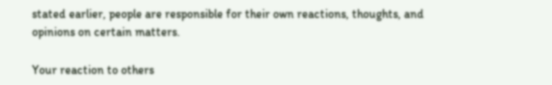stated earlier, people are responsible for their own reactions, thoughts, and opinions on certain matters.

Your reaction to others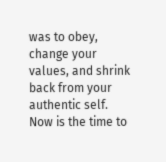was to obey, change your values, and shrink back from your authentic self. Now is the time to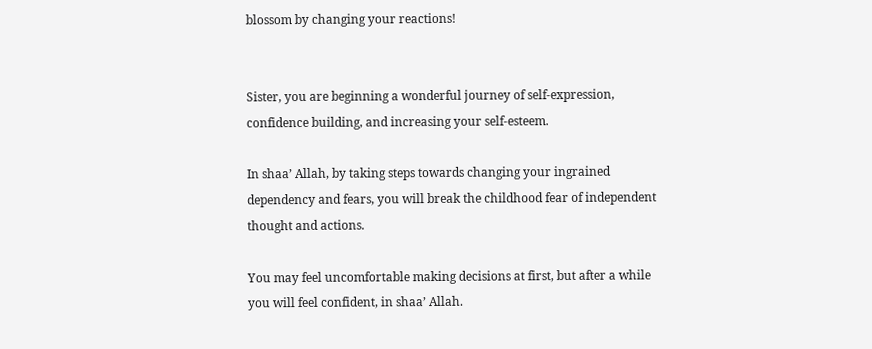blossom by changing your reactions!


Sister, you are beginning a wonderful journey of self-expression, confidence building, and increasing your self-esteem.

In shaa’ Allah, by taking steps towards changing your ingrained dependency and fears, you will break the childhood fear of independent thought and actions.

You may feel uncomfortable making decisions at first, but after a while you will feel confident, in shaa’ Allah.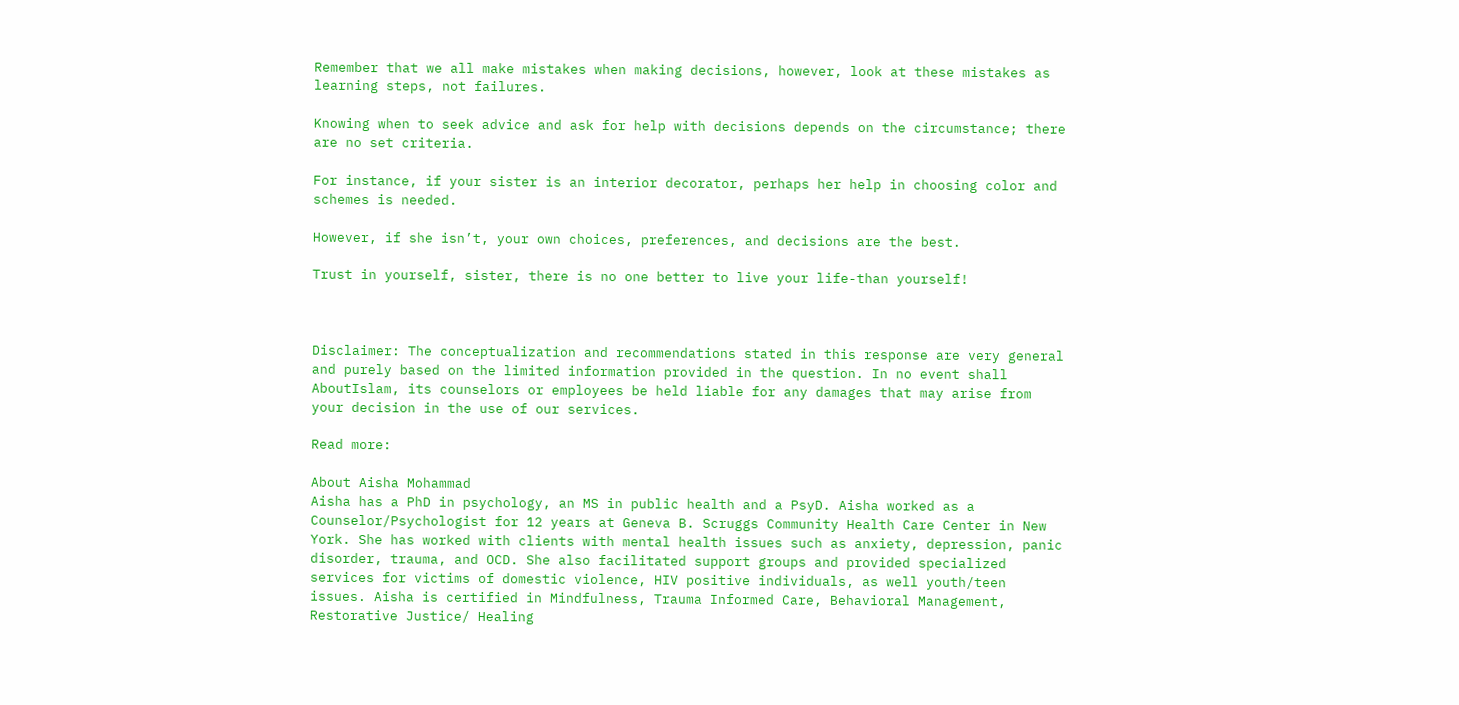Remember that we all make mistakes when making decisions, however, look at these mistakes as learning steps, not failures.

Knowing when to seek advice and ask for help with decisions depends on the circumstance; there are no set criteria.

For instance, if your sister is an interior decorator, perhaps her help in choosing color and schemes is needed.

However, if she isn’t, your own choices, preferences, and decisions are the best.

Trust in yourself, sister, there is no one better to live your life-than yourself!



Disclaimer: The conceptualization and recommendations stated in this response are very general and purely based on the limited information provided in the question. In no event shall AboutIslam, its counselors or employees be held liable for any damages that may arise from your decision in the use of our services.

Read more:

About Aisha Mohammad
Aisha has a PhD in psychology, an MS in public health and a PsyD. Aisha worked as a Counselor/Psychologist for 12 years at Geneva B. Scruggs Community Health Care Center in New York. She has worked with clients with mental health issues such as anxiety, depression, panic disorder, trauma, and OCD. She also facilitated support groups and provided specialized services for victims of domestic violence, HIV positive individuals, as well youth/teen issues. Aisha is certified in Mindfulness, Trauma Informed Care, Behavioral Management, Restorative Justice/ Healing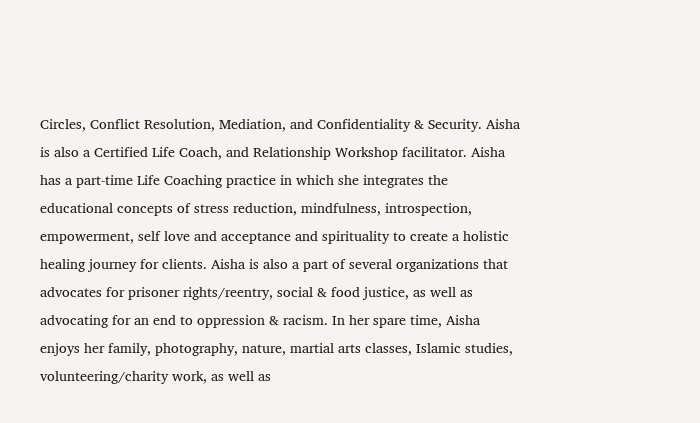Circles, Conflict Resolution, Mediation, and Confidentiality & Security. Aisha is also a Certified Life Coach, and Relationship Workshop facilitator. Aisha has a part-time Life Coaching practice in which she integrates the educational concepts of stress reduction, mindfulness, introspection, empowerment, self love and acceptance and spirituality to create a holistic healing journey for clients. Aisha is also a part of several organizations that advocates for prisoner rights/reentry, social & food justice, as well as advocating for an end to oppression & racism. In her spare time, Aisha enjoys her family, photography, nature, martial arts classes, Islamic studies, volunteering/charity work, as well as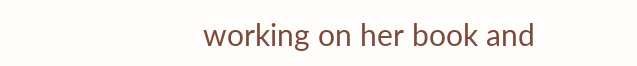working on her book and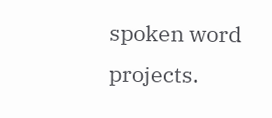spoken word projects.